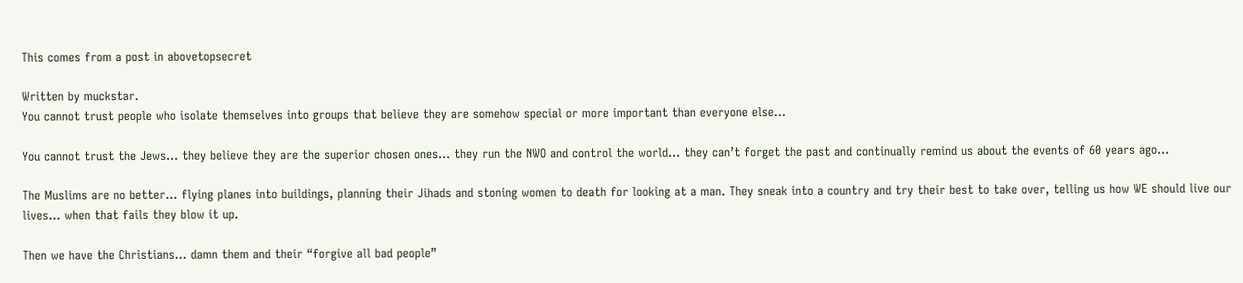This comes from a post in abovetopsecret

Written by muckstar.
You cannot trust people who isolate themselves into groups that believe they are somehow special or more important than everyone else...

You cannot trust the Jews... they believe they are the superior chosen ones... they run the NWO and control the world... they can’t forget the past and continually remind us about the events of 60 years ago...

The Muslims are no better... flying planes into buildings, planning their Jihads and stoning women to death for looking at a man. They sneak into a country and try their best to take over, telling us how WE should live our lives... when that fails they blow it up.

Then we have the Christians... damn them and their “forgive all bad people”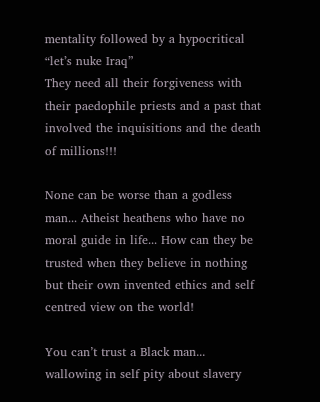mentality followed by a hypocritical “let’s nuke Iraq”
They need all their forgiveness with their paedophile priests and a past that involved the inquisitions and the death of millions!!!

None can be worse than a godless man... Atheist heathens who have no moral guide in life... How can they be trusted when they believe in nothing but their own invented ethics and self centred view on the world!

You can’t trust a Black man... wallowing in self pity about slavery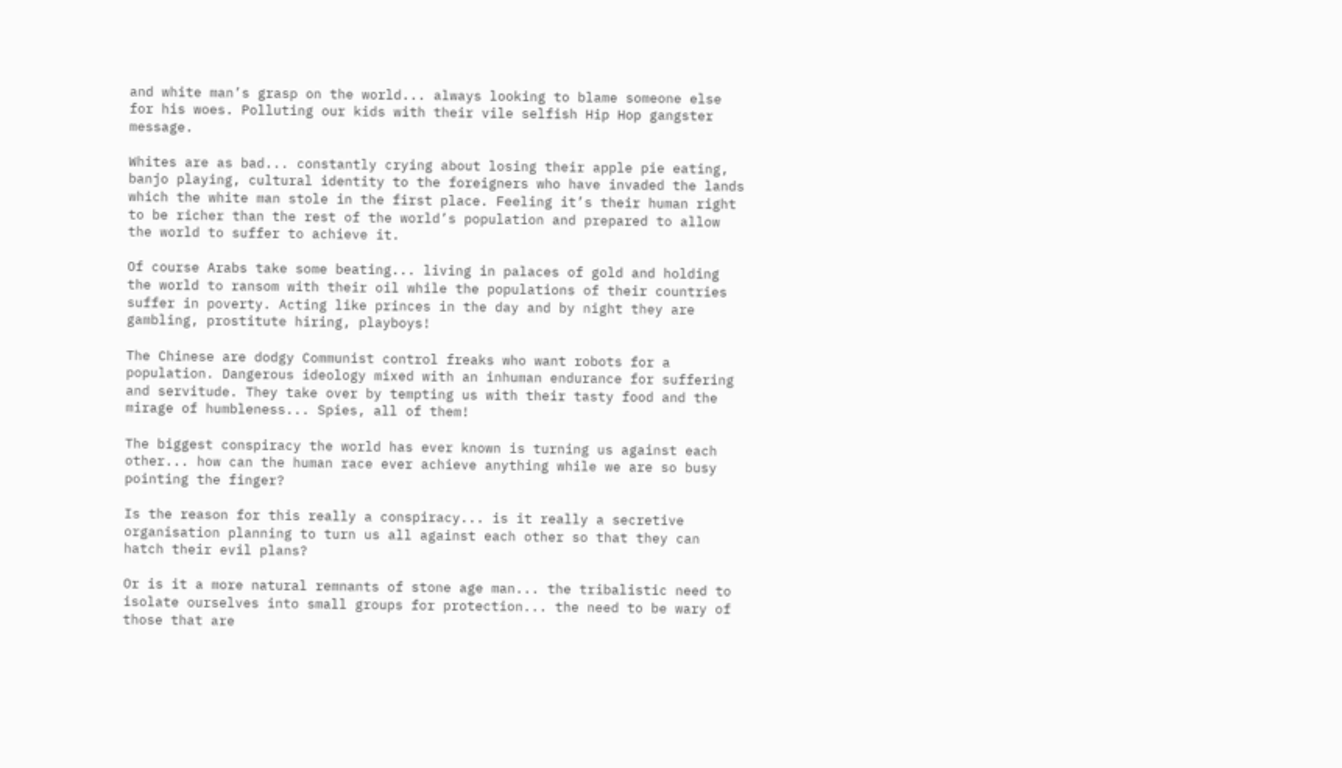and white man’s grasp on the world... always looking to blame someone else for his woes. Polluting our kids with their vile selfish Hip Hop gangster message.

Whites are as bad... constantly crying about losing their apple pie eating, banjo playing, cultural identity to the foreigners who have invaded the lands which the white man stole in the first place. Feeling it’s their human right to be richer than the rest of the world’s population and prepared to allow the world to suffer to achieve it.

Of course Arabs take some beating... living in palaces of gold and holding the world to ransom with their oil while the populations of their countries suffer in poverty. Acting like princes in the day and by night they are gambling, prostitute hiring, playboys!

The Chinese are dodgy Communist control freaks who want robots for a population. Dangerous ideology mixed with an inhuman endurance for suffering and servitude. They take over by tempting us with their tasty food and the mirage of humbleness... Spies, all of them!

The biggest conspiracy the world has ever known is turning us against each other... how can the human race ever achieve anything while we are so busy pointing the finger?

Is the reason for this really a conspiracy... is it really a secretive organisation planning to turn us all against each other so that they can hatch their evil plans?

Or is it a more natural remnants of stone age man... the tribalistic need to isolate ourselves into small groups for protection... the need to be wary of those that are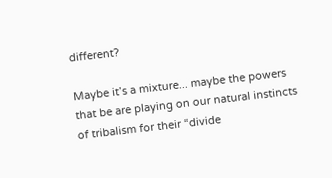different?

Maybe it’s a mixture... maybe the powers that be are playing on our natural instincts of tribalism for their “divide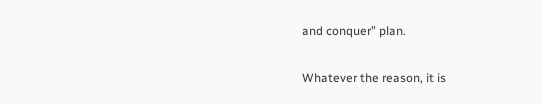and conquer” plan.

Whatever the reason, it is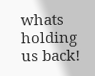whats holding us back!